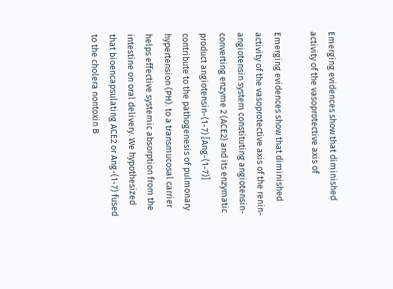Emerging evidences show that diminished activity of the vasoprotective axis of

Emerging evidences show that diminished activity of the vasoprotective axis of the renin-angiotensin system constituting angiotensin-converting enzyme 2 (ACE2) and its enzymatic product angiotensin-(1-7) [Ang-(1-7)] contribute to the pathogenesis of pulmonary hypertension (PH). to a transmucosal carrier helps effective systemic absorption from the intestine on oral delivery. We hypothesized that bioencapsulating ACE2 or Ang-(1-7) fused to the cholera nontoxin B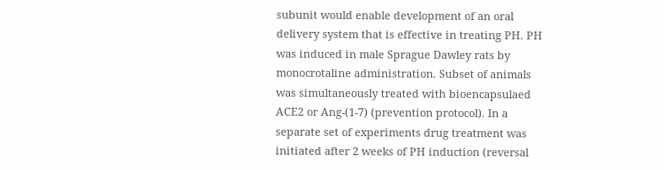subunit would enable development of an oral delivery system that is effective in treating PH. PH was induced in male Sprague Dawley rats by monocrotaline administration. Subset of animals was simultaneously treated with bioencapsulaed ACE2 or Ang-(1-7) (prevention protocol). In a separate set of experiments drug treatment was initiated after 2 weeks of PH induction (reversal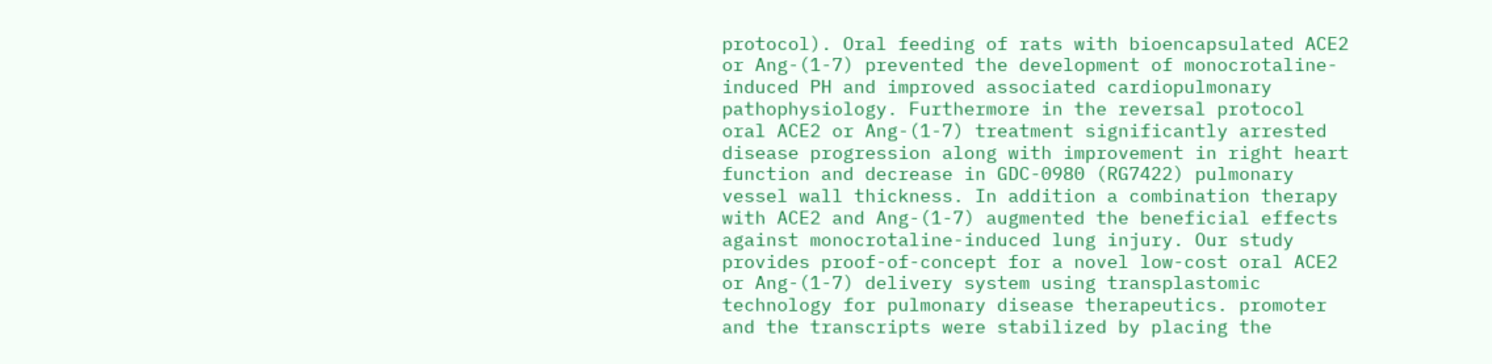protocol). Oral feeding of rats with bioencapsulated ACE2 or Ang-(1-7) prevented the development of monocrotaline-induced PH and improved associated cardiopulmonary pathophysiology. Furthermore in the reversal protocol oral ACE2 or Ang-(1-7) treatment significantly arrested disease progression along with improvement in right heart function and decrease in GDC-0980 (RG7422) pulmonary vessel wall thickness. In addition a combination therapy with ACE2 and Ang-(1-7) augmented the beneficial effects against monocrotaline-induced lung injury. Our study provides proof-of-concept for a novel low-cost oral ACE2 or Ang-(1-7) delivery system using transplastomic technology for pulmonary disease therapeutics. promoter and the transcripts were stabilized by placing the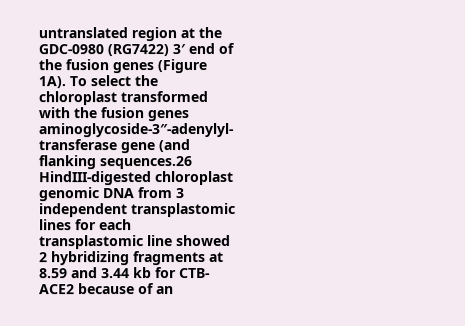untranslated region at the GDC-0980 (RG7422) 3′ end of the fusion genes (Figure 1A). To select the chloroplast transformed with the fusion genes aminoglycoside-3″-adenylyl-transferase gene (and flanking sequences.26 HindIII-digested chloroplast genomic DNA from 3 independent transplastomic lines for each transplastomic line showed 2 hybridizing fragments at 8.59 and 3.44 kb for CTB-ACE2 because of an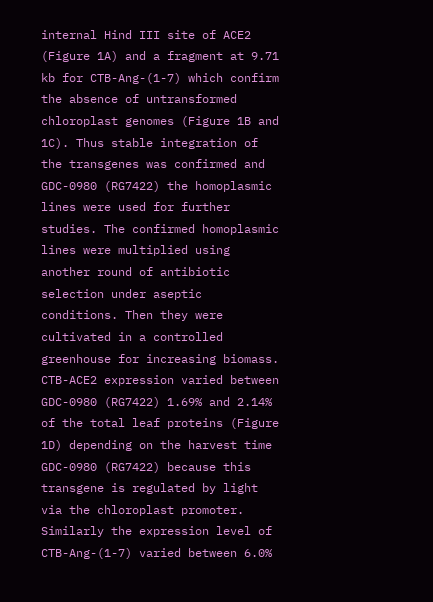internal Hind III site of ACE2 (Figure 1A) and a fragment at 9.71 kb for CTB-Ang-(1-7) which confirm the absence of untransformed chloroplast genomes (Figure 1B and 1C). Thus stable integration of the transgenes was confirmed and GDC-0980 (RG7422) the homoplasmic lines were used for further studies. The confirmed homoplasmic lines were multiplied using another round of antibiotic selection under aseptic conditions. Then they were cultivated in a controlled greenhouse for increasing biomass. CTB-ACE2 expression varied between GDC-0980 (RG7422) 1.69% and 2.14% of the total leaf proteins (Figure 1D) depending on the harvest time GDC-0980 (RG7422) because this transgene is regulated by light via the chloroplast promoter. Similarly the expression level of CTB-Ang-(1-7) varied between 6.0%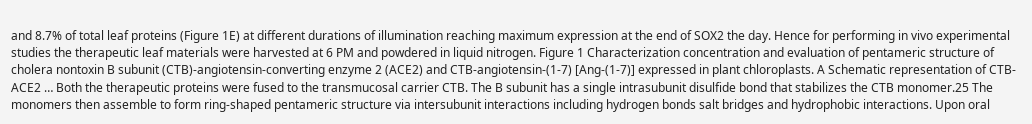and 8.7% of total leaf proteins (Figure 1E) at different durations of illumination reaching maximum expression at the end of SOX2 the day. Hence for performing in vivo experimental studies the therapeutic leaf materials were harvested at 6 PM and powdered in liquid nitrogen. Figure 1 Characterization concentration and evaluation of pentameric structure of cholera nontoxin B subunit (CTB)-angiotensin-converting enzyme 2 (ACE2) and CTB-angiotensin-(1-7) [Ang-(1-7)] expressed in plant chloroplasts. A Schematic representation of CTB-ACE2 … Both the therapeutic proteins were fused to the transmucosal carrier CTB. The B subunit has a single intrasubunit disulfide bond that stabilizes the CTB monomer.25 The monomers then assemble to form ring-shaped pentameric structure via intersubunit interactions including hydrogen bonds salt bridges and hydrophobic interactions. Upon oral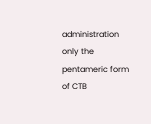administration only the pentameric form of CTB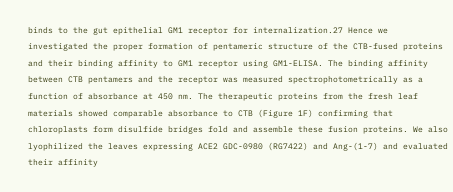binds to the gut epithelial GM1 receptor for internalization.27 Hence we investigated the proper formation of pentameric structure of the CTB-fused proteins and their binding affinity to GM1 receptor using GM1-ELISA. The binding affinity between CTB pentamers and the receptor was measured spectrophotometrically as a function of absorbance at 450 nm. The therapeutic proteins from the fresh leaf materials showed comparable absorbance to CTB (Figure 1F) confirming that chloroplasts form disulfide bridges fold and assemble these fusion proteins. We also lyophilized the leaves expressing ACE2 GDC-0980 (RG7422) and Ang-(1-7) and evaluated their affinity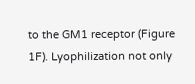to the GM1 receptor (Figure 1F). Lyophilization not only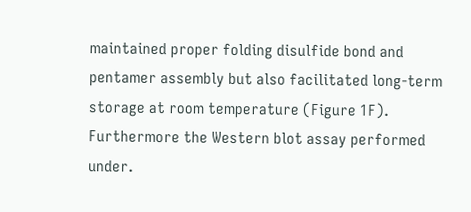maintained proper folding disulfide bond and pentamer assembly but also facilitated long-term storage at room temperature (Figure 1F). Furthermore the Western blot assay performed under.